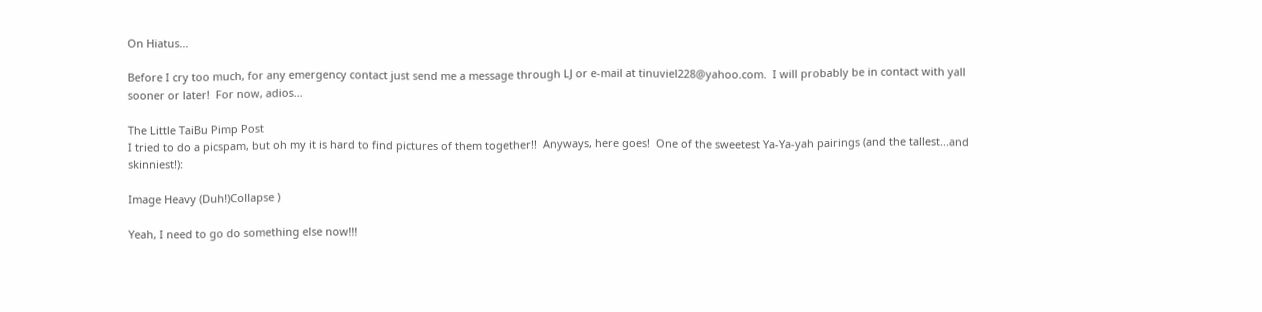On Hiatus...

Before I cry too much, for any emergency contact just send me a message through LJ or e-mail at tinuviel228@yahoo.com.  I will probably be in contact with yall sooner or later!  For now, adios...

The Little TaiBu Pimp Post
I tried to do a picspam, but oh my it is hard to find pictures of them together!!  Anyways, here goes!  One of the sweetest Ya-Ya-yah pairings (and the tallest...and skinniest!):

Image Heavy (Duh!)Collapse )

Yeah, I need to go do something else now!!!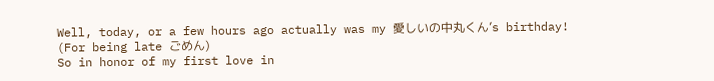Well, today, or a few hours ago actually was my 愛しいの中丸くん’s birthday! (For being late ごめん)
So in honor of my first love in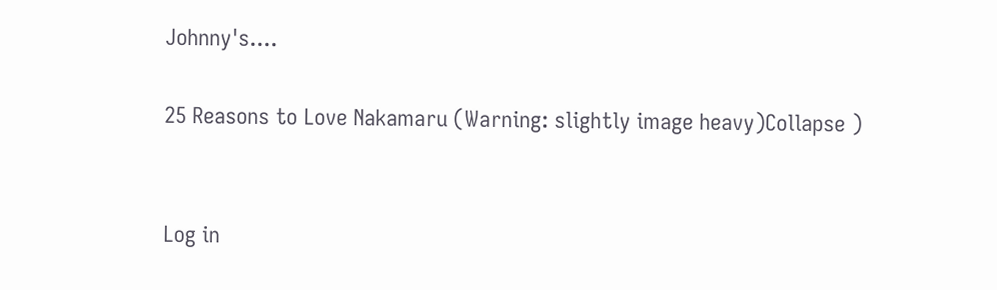Johnny's....

25 Reasons to Love Nakamaru (Warning: slightly image heavy)Collapse )


Log in